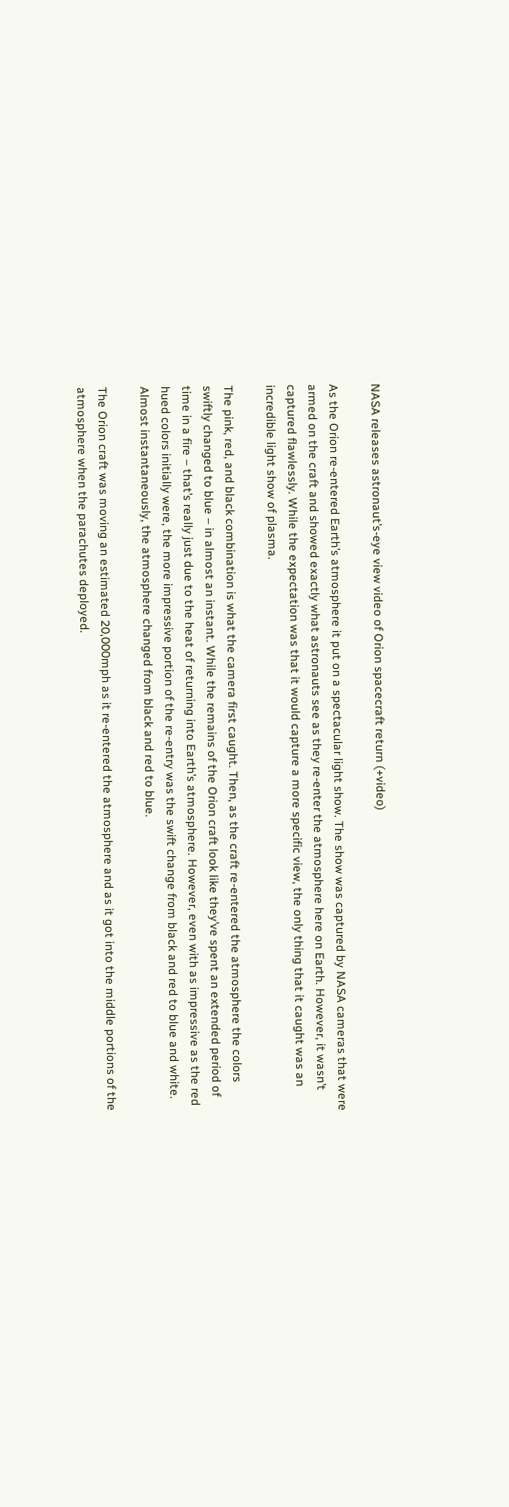NASA releases astronaut’s-eye view video of Orion spacecraft return (+video)

As the Orion re-entered Earth’s atmosphere it put on a spectacular light show. The show was captured by NASA cameras that were armed on the craft and showed exactly what astronauts see as they re-enter the atmosphere here on Earth. However, it wasn’t captured flawlessly. While the expectation was that it would capture a more specific view, the only thing that it caught was an incredible light show of plasma.

The pink, red, and black combination is what the camera first caught. Then, as the craft re-entered the atmosphere the colors swiftly changed to blue – in almost an instant. While the remains of the Orion craft look like they’ve spent an extended period of time in a fire – that’s really just due to the heat of returning into Earth’s atmosphere. However, even with as impressive as the red hued colors initially were, the more impressive portion of the re-entry was the swift change from black and red to blue and white. Almost instantaneously, the atmosphere changed from black and red to blue.

The Orion craft was moving an estimated 20,000mph as it re-entered the atmosphere and as it got into the middle portions of the atmosphere when the parachutes deployed.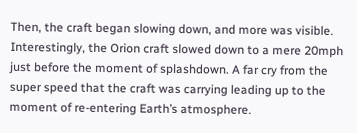Then, the craft began slowing down, and more was visible. Interestingly, the Orion craft slowed down to a mere 20mph just before the moment of splashdown. A far cry from the super speed that the craft was carrying leading up to the moment of re-entering Earth’s atmosphere.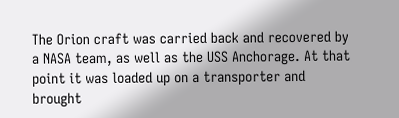The Orion craft was carried back and recovered by a NASA team, as well as the USS Anchorage. At that point it was loaded up on a transporter and brought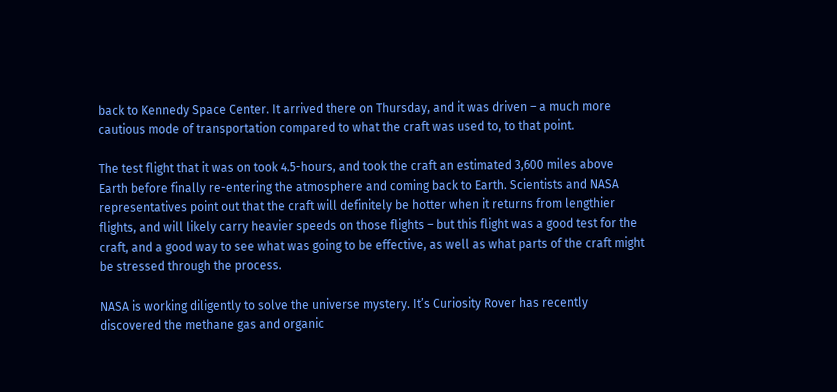back to Kennedy Space Center. It arrived there on Thursday, and it was driven – a much more cautious mode of transportation compared to what the craft was used to, to that point.

The test flight that it was on took 4.5-hours, and took the craft an estimated 3,600 miles above Earth before finally re-entering the atmosphere and coming back to Earth. Scientists and NASA representatives point out that the craft will definitely be hotter when it returns from lengthier flights, and will likely carry heavier speeds on those flights – but this flight was a good test for the craft, and a good way to see what was going to be effective, as well as what parts of the craft might be stressed through the process.

NASA is working diligently to solve the universe mystery. It’s Curiosity Rover has recently discovered the methane gas and organic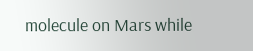molecule on Mars while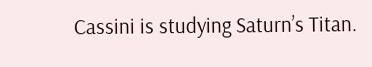Cassini is studying Saturn’s Titan.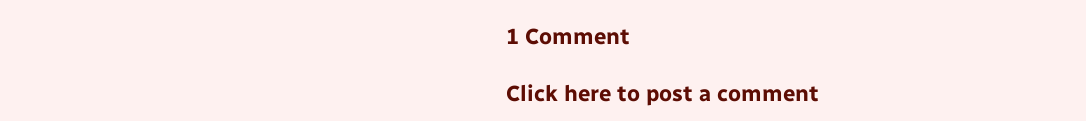1 Comment

Click here to post a comment